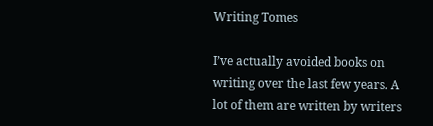Writing Tomes

I’ve actually avoided books on writing over the last few years. A lot of them are written by writers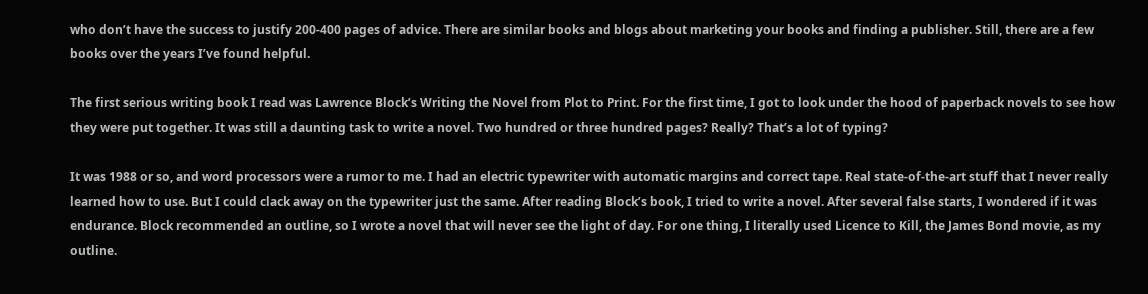who don’t have the success to justify 200-400 pages of advice. There are similar books and blogs about marketing your books and finding a publisher. Still, there are a few books over the years I’ve found helpful.

The first serious writing book I read was Lawrence Block’s Writing the Novel from Plot to Print. For the first time, I got to look under the hood of paperback novels to see how they were put together. It was still a daunting task to write a novel. Two hundred or three hundred pages? Really? That’s a lot of typing?

It was 1988 or so, and word processors were a rumor to me. I had an electric typewriter with automatic margins and correct tape. Real state-of-the-art stuff that I never really learned how to use. But I could clack away on the typewriter just the same. After reading Block’s book, I tried to write a novel. After several false starts, I wondered if it was endurance. Block recommended an outline, so I wrote a novel that will never see the light of day. For one thing, I literally used Licence to Kill, the James Bond movie, as my outline.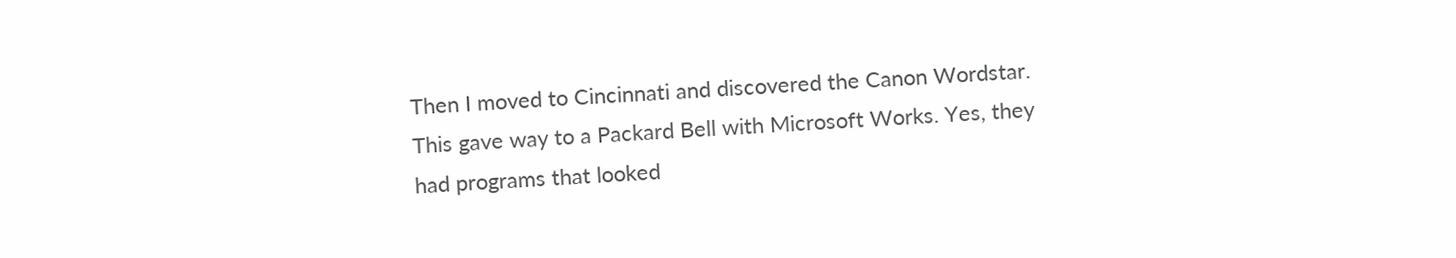Then I moved to Cincinnati and discovered the Canon Wordstar. This gave way to a Packard Bell with Microsoft Works. Yes, they had programs that looked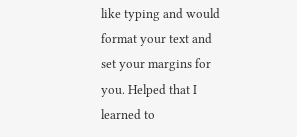like typing and would format your text and set your margins for you. Helped that I learned to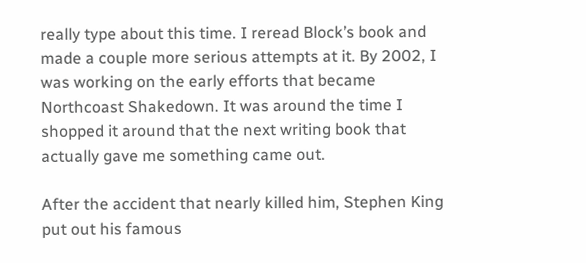really type about this time. I reread Block’s book and made a couple more serious attempts at it. By 2002, I was working on the early efforts that became Northcoast Shakedown. It was around the time I shopped it around that the next writing book that actually gave me something came out.

After the accident that nearly killed him, Stephen King put out his famous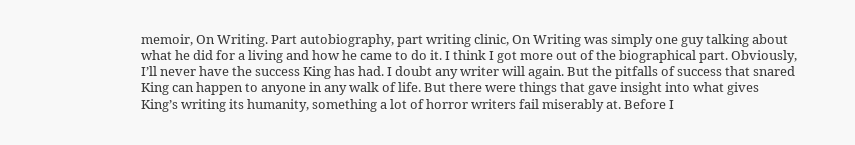memoir, On Writing. Part autobiography, part writing clinic, On Writing was simply one guy talking about what he did for a living and how he came to do it. I think I got more out of the biographical part. Obviously, I’ll never have the success King has had. I doubt any writer will again. But the pitfalls of success that snared King can happen to anyone in any walk of life. But there were things that gave insight into what gives King’s writing its humanity, something a lot of horror writers fail miserably at. Before I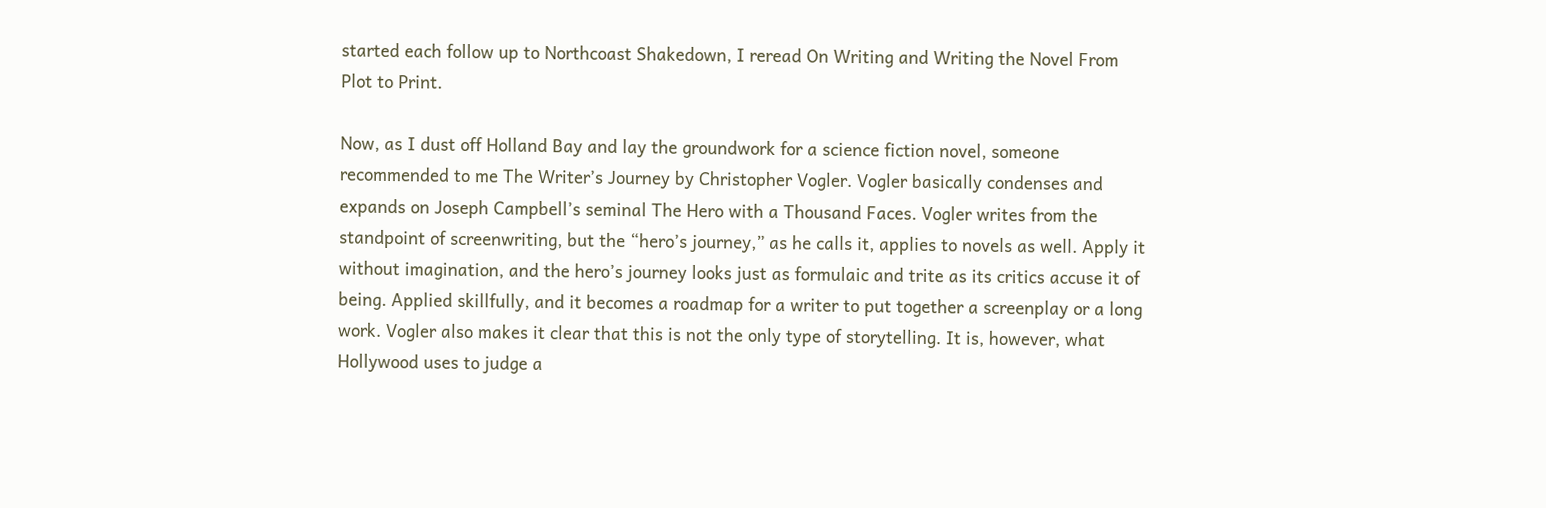started each follow up to Northcoast Shakedown, I reread On Writing and Writing the Novel From Plot to Print.

Now, as I dust off Holland Bay and lay the groundwork for a science fiction novel, someone recommended to me The Writer’s Journey by Christopher Vogler. Vogler basically condenses and expands on Joseph Campbell’s seminal The Hero with a Thousand Faces. Vogler writes from the standpoint of screenwriting, but the “hero’s journey,” as he calls it, applies to novels as well. Apply it without imagination, and the hero’s journey looks just as formulaic and trite as its critics accuse it of being. Applied skillfully, and it becomes a roadmap for a writer to put together a screenplay or a long work. Vogler also makes it clear that this is not the only type of storytelling. It is, however, what Hollywood uses to judge a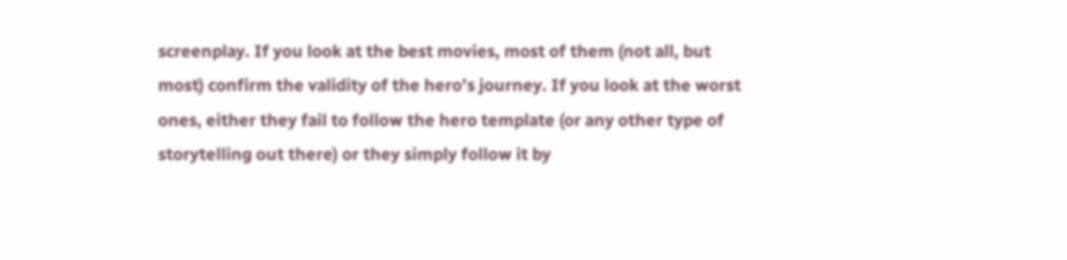screenplay. If you look at the best movies, most of them (not all, but most) confirm the validity of the hero’s journey. If you look at the worst ones, either they fail to follow the hero template (or any other type of storytelling out there) or they simply follow it by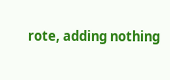rote, adding nothing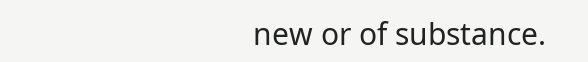new or of substance.